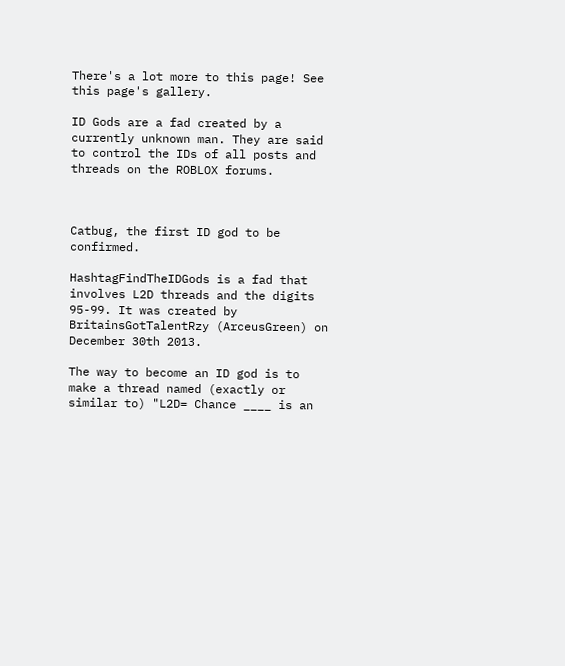There's a lot more to this page! See this page's gallery.

ID Gods are a fad created by a currently unknown man. They are said to control the IDs of all posts and threads on the ROBLOX forums.



Catbug, the first ID god to be confirmed.

HashtagFindTheIDGods is a fad that involves L2D threads and the digits 95-99. It was created by BritainsGotTalentRzy (ArceusGreen) on December 30th 2013.

The way to become an ID god is to make a thread named (exactly or similar to) "L2D= Chance ____ is an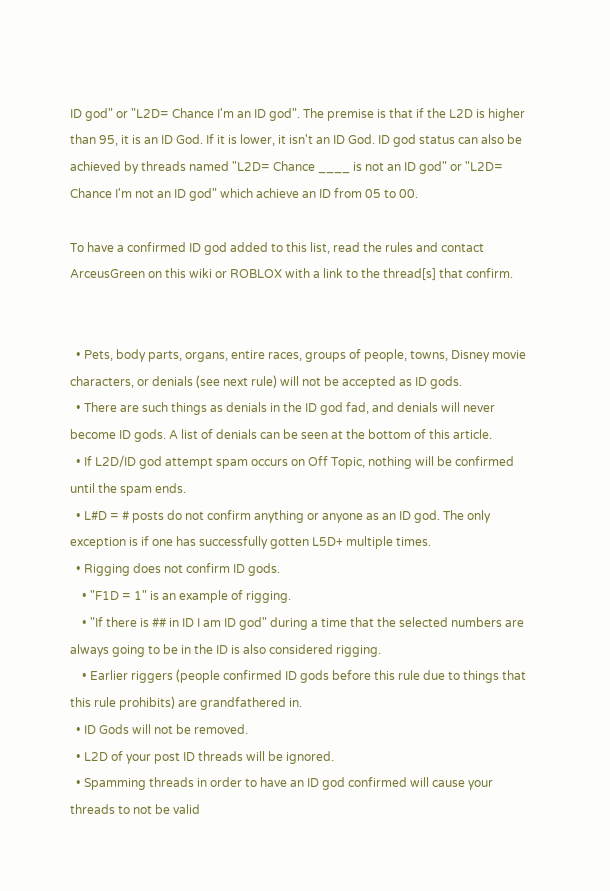ID god" or "L2D= Chance I'm an ID god". The premise is that if the L2D is higher than 95, it is an ID God. If it is lower, it isn't an ID God. ID god status can also be achieved by threads named "L2D= Chance ____ is not an ID god" or "L2D= Chance I'm not an ID god" which achieve an ID from 05 to 00.

To have a confirmed ID god added to this list, read the rules and contact ArceusGreen on this wiki or ROBLOX with a link to the thread[s] that confirm.


  • Pets, body parts, organs, entire races, groups of people, towns, Disney movie characters, or denials (see next rule) will not be accepted as ID gods.
  • There are such things as denials in the ID god fad, and denials will never become ID gods. A list of denials can be seen at the bottom of this article.
  • If L2D/ID god attempt spam occurs on Off Topic, nothing will be confirmed until the spam ends.
  • L#D = # posts do not confirm anything or anyone as an ID god. The only exception is if one has successfully gotten L5D+ multiple times.
  • Rigging does not confirm ID gods.
    • "F1D = 1" is an example of rigging.
    • "If there is ## in ID I am ID god" during a time that the selected numbers are always going to be in the ID is also considered rigging.
    • Earlier riggers (people confirmed ID gods before this rule due to things that this rule prohibits) are grandfathered in.
  • ID Gods will not be removed.
  • L2D of your post ID threads will be ignored.
  • Spamming threads in order to have an ID god confirmed will cause your threads to not be valid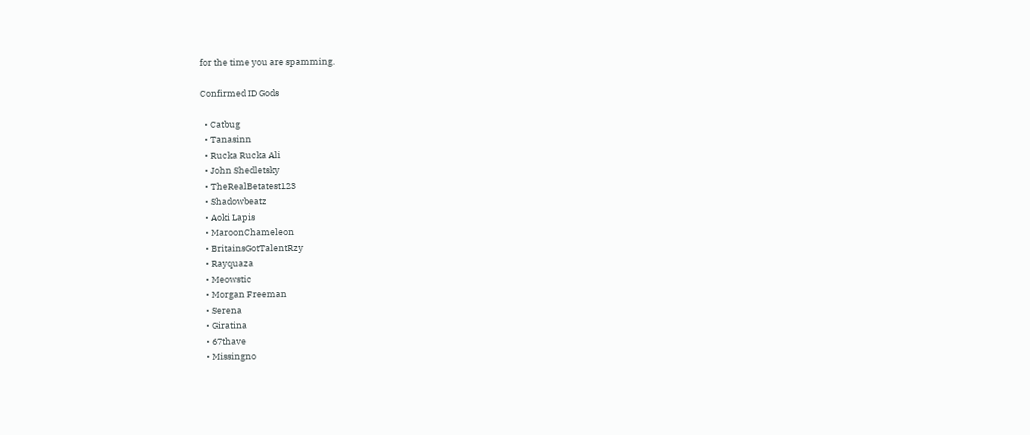for the time you are spamming.

Confirmed ID Gods

  • Catbug
  • Tanasinn
  • Rucka Rucka Ali
  • John Shedletsky
  • TheRealBetatest123
  • Shadowbeatz
  • Aoki Lapis
  • MaroonChameleon
  • BritainsGotTalentRzy
  • Rayquaza
  • Meowstic
  • Morgan Freeman
  • Serena
  • Giratina
  • 67thave
  • Missingno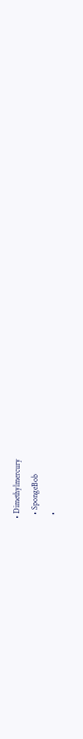• Dimethylmercury
  • SpongeBob
  •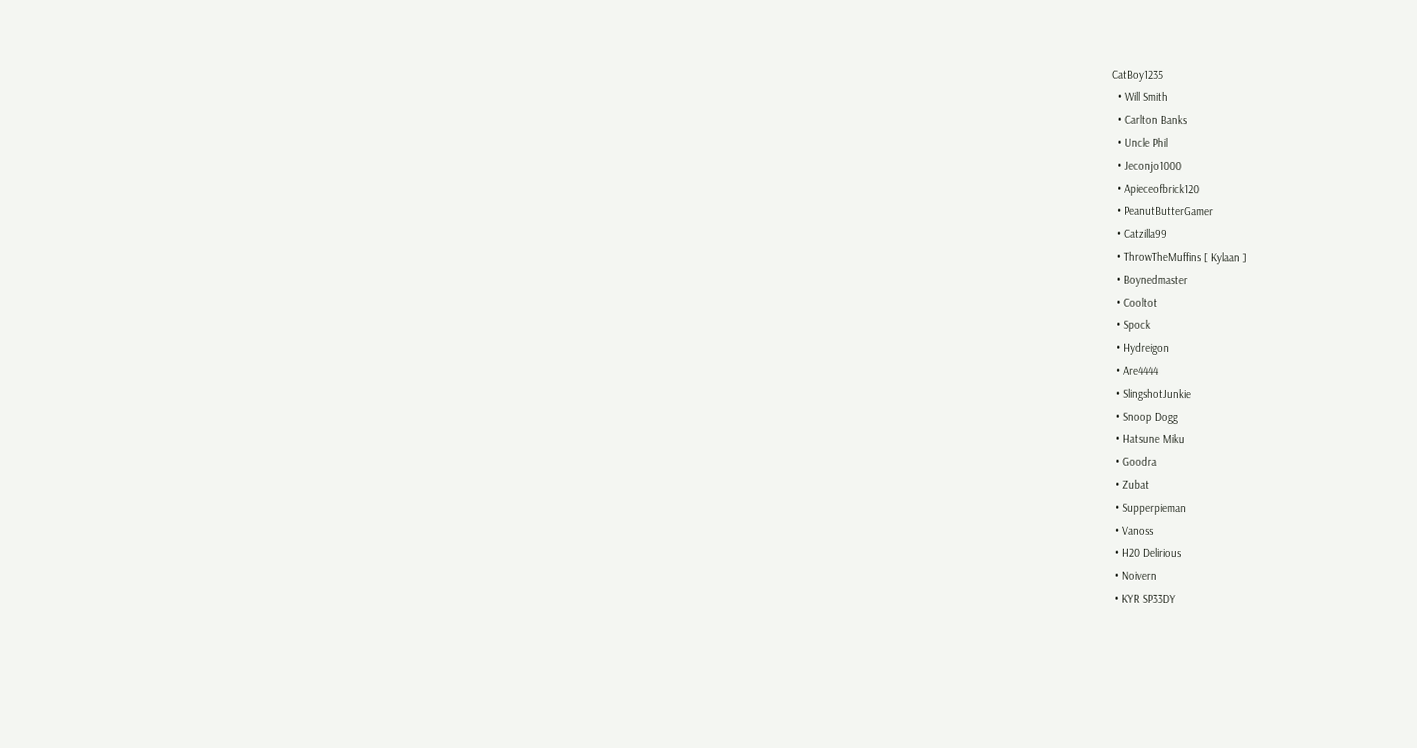CatBoy1235
  • Will Smith
  • Carlton Banks
  • Uncle Phil
  • Jeconjo1000
  • Apieceofbrick120
  • PeanutButterGamer
  • Catzilla99
  • ThrowTheMuffins [ Kylaan ]
  • Boynedmaster
  • Cooltot
  • Spock
  • Hydreigon
  • Are4444
  • SlingshotJunkie
  • Snoop Dogg
  • Hatsune Miku
  • Goodra
  • Zubat
  • Supperpieman
  • Vanoss
  • H20 Delirious
  • Noivern
  • KYR SP33DY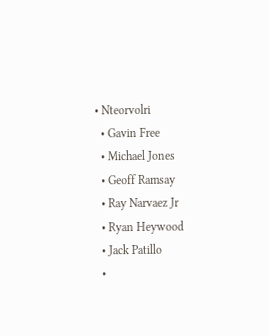• Nteorvolri
  • Gavin Free
  • Michael Jones
  • Geoff Ramsay
  • Ray Narvaez Jr
  • Ryan Heywood
  • Jack Patillo
  •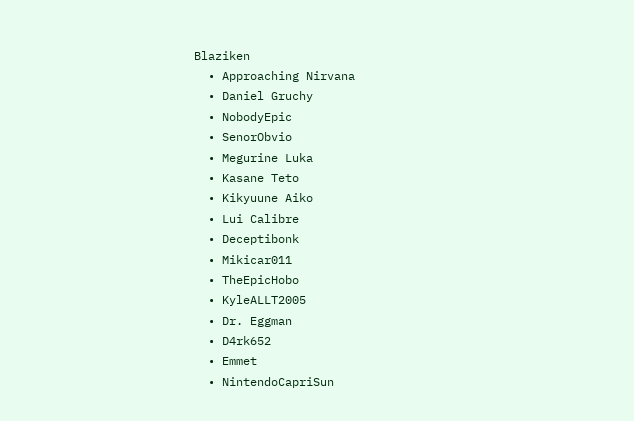Blaziken
  • Approaching Nirvana
  • Daniel Gruchy
  • NobodyEpic
  • SenorObvio
  • Megurine Luka
  • Kasane Teto
  • Kikyuune Aiko
  • Lui Calibre
  • Deceptibonk
  • Mikicar011
  • TheEpicHobo
  • KyleALLT2005
  • Dr. Eggman
  • D4rk652
  • Emmet
  • NintendoCapriSun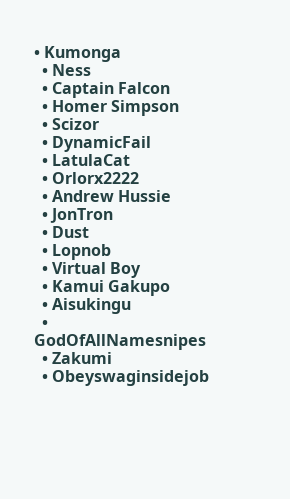• Kumonga
  • Ness
  • Captain Falcon
  • Homer Simpson
  • Scizor
  • DynamicFail
  • LatulaCat
  • Orlorx2222
  • Andrew Hussie
  • JonTron
  • Dust
  • Lopnob
  • Virtual Boy
  • Kamui Gakupo
  • Aisukingu
  • GodOfAllNamesnipes
  • Zakumi
  • Obeyswaginsidejob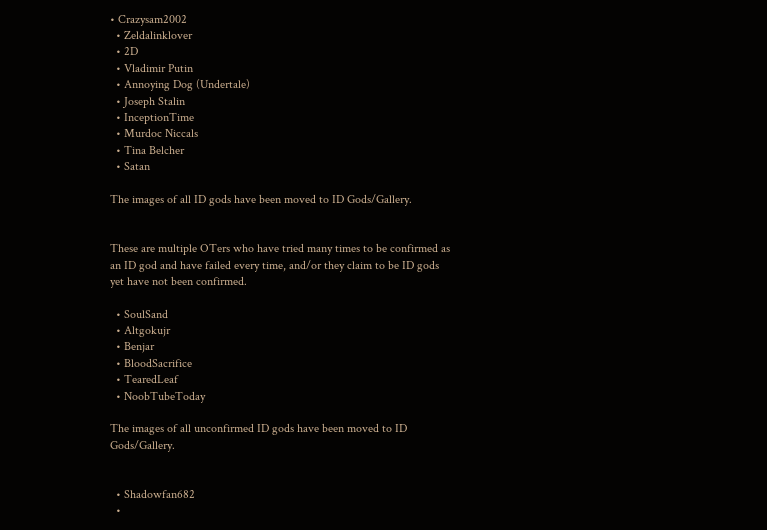• Crazysam2002
  • Zeldalinklover
  • 2D
  • Vladimir Putin
  • Annoying Dog (Undertale)
  • Joseph Stalin
  • InceptionTime
  • Murdoc Niccals
  • Tina Belcher
  • Satan

The images of all ID gods have been moved to ID Gods/Gallery.


These are multiple OTers who have tried many times to be confirmed as an ID god and have failed every time, and/or they claim to be ID gods yet have not been confirmed.

  • SoulSand
  • Altgokujr
  • Benjar
  • BloodSacrifice
  • TearedLeaf
  • NoobTubeToday

The images of all unconfirmed ID gods have been moved to ID Gods/Gallery.


  • Shadowfan682
  •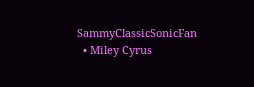SammyClassicSonicFan
  • Miley Cyrus